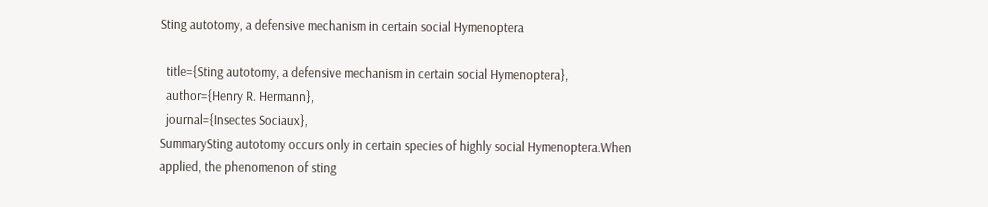Sting autotomy, a defensive mechanism in certain social Hymenoptera

  title={Sting autotomy, a defensive mechanism in certain social Hymenoptera},
  author={Henry R. Hermann},
  journal={Insectes Sociaux},
SummarySting autotomy occurs only in certain species of highly social Hymenoptera.When applied, the phenomenon of sting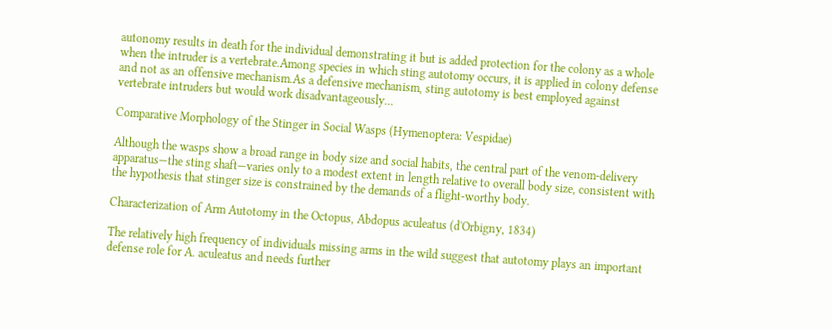autonomy results in death for the individual demonstrating it but is added protection for the colony as a whole when the intruder is a vertebrate.Among species in which sting autotomy occurs, it is applied in colony defense and not as an offensive mechanism.As a defensive mechanism, sting autotomy is best employed against vertebrate intruders but would work disadvantageously…

Comparative Morphology of the Stinger in Social Wasps (Hymenoptera: Vespidae)

Although the wasps show a broad range in body size and social habits, the central part of the venom-delivery apparatus—the sting shaft—varies only to a modest extent in length relative to overall body size, consistent with the hypothesis that stinger size is constrained by the demands of a flight-worthy body.

Characterization of Arm Autotomy in the Octopus, Abdopus aculeatus (d'Orbigny, 1834)

The relatively high frequency of individuals missing arms in the wild suggest that autotomy plays an important defense role for A. aculeatus and needs further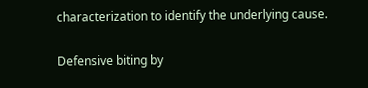characterization to identify the underlying cause.

Defensive biting by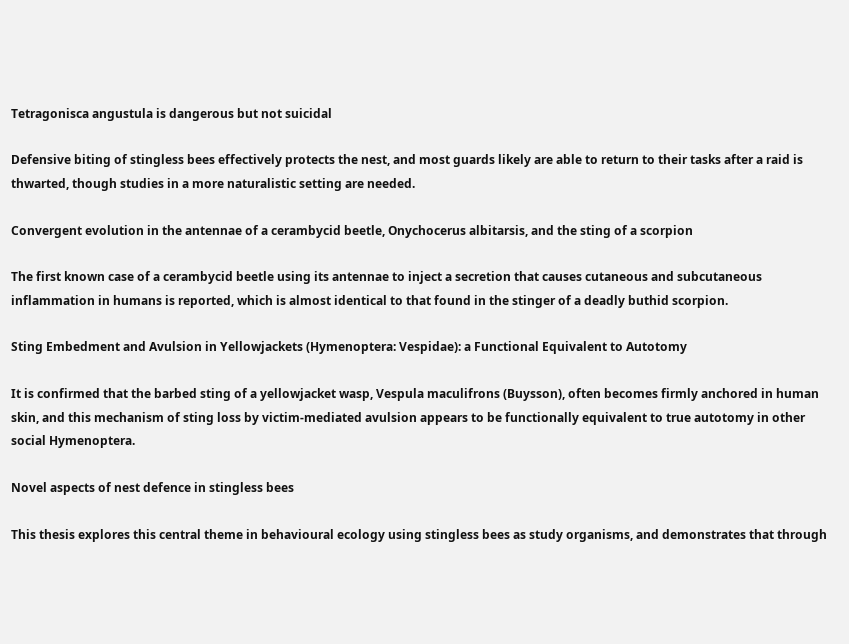Tetragonisca angustula is dangerous but not suicidal

Defensive biting of stingless bees effectively protects the nest, and most guards likely are able to return to their tasks after a raid is thwarted, though studies in a more naturalistic setting are needed.

Convergent evolution in the antennae of a cerambycid beetle, Onychocerus albitarsis, and the sting of a scorpion

The first known case of a cerambycid beetle using its antennae to inject a secretion that causes cutaneous and subcutaneous inflammation in humans is reported, which is almost identical to that found in the stinger of a deadly buthid scorpion.

Sting Embedment and Avulsion in Yellowjackets (Hymenoptera: Vespidae): a Functional Equivalent to Autotomy

It is confirmed that the barbed sting of a yellowjacket wasp, Vespula maculifrons (Buysson), often becomes firmly anchored in human skin, and this mechanism of sting loss by victim-mediated avulsion appears to be functionally equivalent to true autotomy in other social Hymenoptera.

Novel aspects of nest defence in stingless bees

This thesis explores this central theme in behavioural ecology using stingless bees as study organisms, and demonstrates that through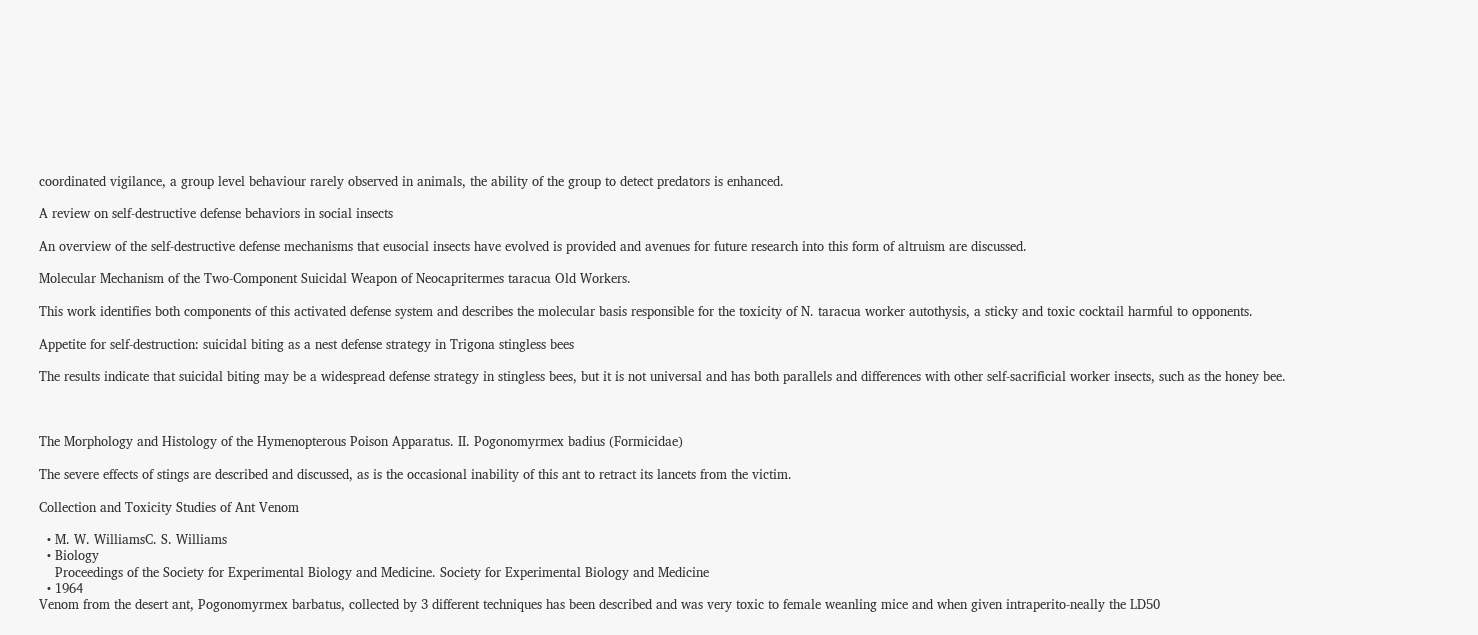coordinated vigilance, a group level behaviour rarely observed in animals, the ability of the group to detect predators is enhanced.

A review on self-destructive defense behaviors in social insects

An overview of the self-destructive defense mechanisms that eusocial insects have evolved is provided and avenues for future research into this form of altruism are discussed.

Molecular Mechanism of the Two-Component Suicidal Weapon of Neocapritermes taracua Old Workers.

This work identifies both components of this activated defense system and describes the molecular basis responsible for the toxicity of N. taracua worker autothysis, a sticky and toxic cocktail harmful to opponents.

Appetite for self-destruction: suicidal biting as a nest defense strategy in Trigona stingless bees

The results indicate that suicidal biting may be a widespread defense strategy in stingless bees, but it is not universal and has both parallels and differences with other self-sacrificial worker insects, such as the honey bee.



The Morphology and Histology of the Hymenopterous Poison Apparatus. II. Pogonomyrmex badius (Formicidae)

The severe effects of stings are described and discussed, as is the occasional inability of this ant to retract its lancets from the victim.

Collection and Toxicity Studies of Ant Venom

  • M. W. WilliamsC. S. Williams
  • Biology
    Proceedings of the Society for Experimental Biology and Medicine. Society for Experimental Biology and Medicine
  • 1964
Venom from the desert ant, Pogonomyrmex barbatus, collected by 3 different techniques has been described and was very toxic to female weanling mice and when given intraperito-neally the LD50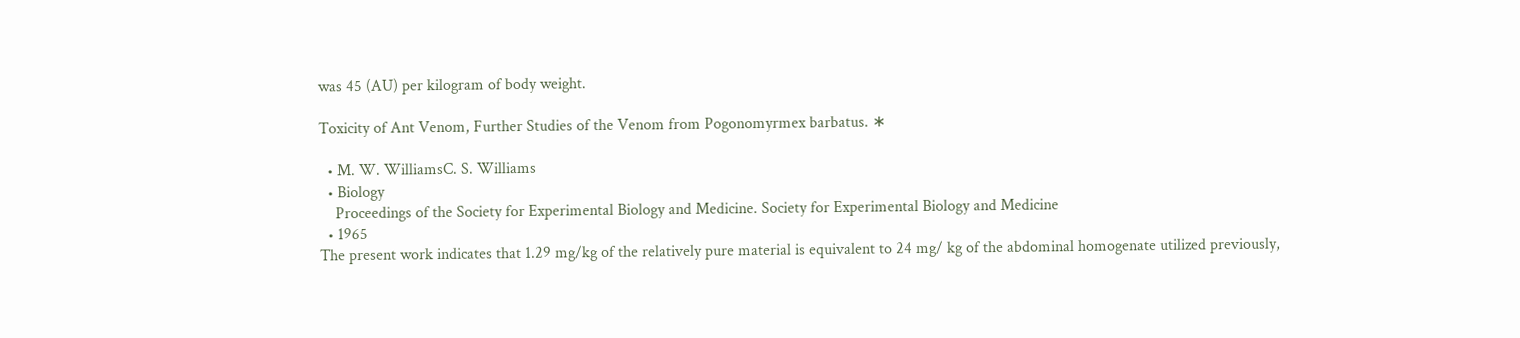was 45 (AU) per kilogram of body weight.

Toxicity of Ant Venom, Further Studies of the Venom from Pogonomyrmex barbatus. ∗

  • M. W. WilliamsC. S. Williams
  • Biology
    Proceedings of the Society for Experimental Biology and Medicine. Society for Experimental Biology and Medicine
  • 1965
The present work indicates that 1.29 mg/kg of the relatively pure material is equivalent to 24 mg/ kg of the abdominal homogenate utilized previously,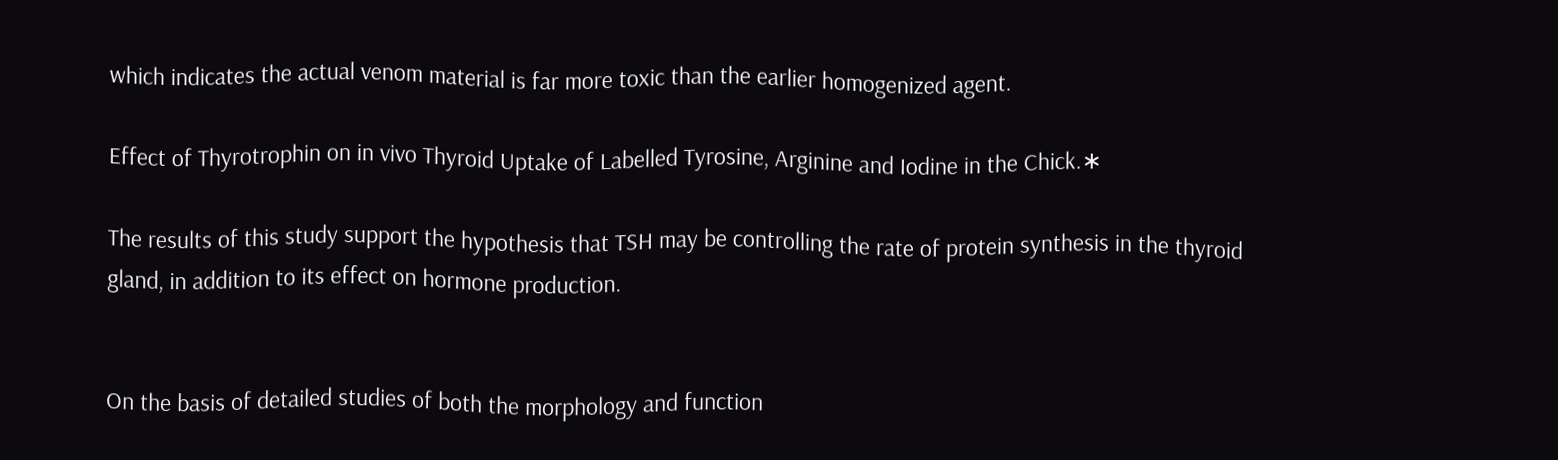which indicates the actual venom material is far more toxic than the earlier homogenized agent.

Effect of Thyrotrophin on in vivo Thyroid Uptake of Labelled Tyrosine, Arginine and Iodine in the Chick.∗

The results of this study support the hypothesis that TSH may be controlling the rate of protein synthesis in the thyroid gland, in addition to its effect on hormone production.


On the basis of detailed studies of both the morphology and function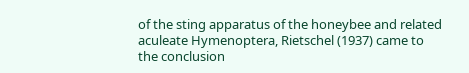of the sting apparatus of the honeybee and related aculeate Hymenoptera, Rietschel (1937) came to the conclusion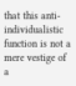that this anti-individualistic function is not a mere vestige of a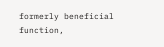formerly beneficial function,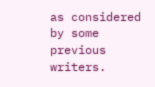as considered by some previous writers.